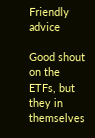Friendly advice

Good shout on the ETFs, but they in themselves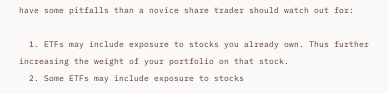have some pitfalls than a novice share trader should watch out for:

  1. ETFs may include exposure to stocks you already own. Thus further increasing the weight of your portfolio on that stock.
  2. Some ETFs may include exposure to stocks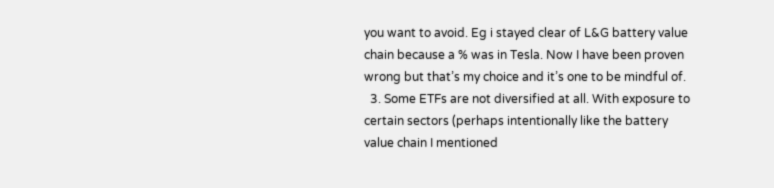you want to avoid. Eg i stayed clear of L&G battery value chain because a % was in Tesla. Now I have been proven wrong but that’s my choice and it’s one to be mindful of.
  3. Some ETFs are not diversified at all. With exposure to certain sectors (perhaps intentionally like the battery value chain I mentioned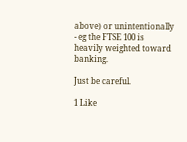above) or unintentionally - eg the FTSE 100 is heavily weighted toward banking.

Just be careful.

1 Like